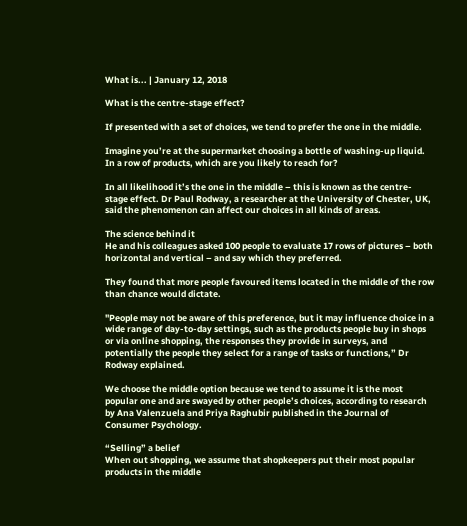What is... | January 12, 2018

What is the centre-stage effect?

If presented with a set of choices, we tend to prefer the one in the middle.

Imagine you’re at the supermarket choosing a bottle of washing-up liquid. In a row of products, which are you likely to reach for?

In all likelihood it’s the one in the middle – this is known as the centre-stage effect. Dr Paul Rodway, a researcher at the University of Chester, UK, said the phenomenon can affect our choices in all kinds of areas.

The science behind it
He and his colleagues asked 100 people to evaluate 17 rows of pictures – both horizontal and vertical – and say which they preferred.

They found that more people favoured items located in the middle of the row than chance would dictate.

"People may not be aware of this preference, but it may influence choice in a wide range of day-to-day settings, such as the products people buy in shops or via online shopping, the responses they provide in surveys, and potentially the people they select for a range of tasks or functions,” Dr Rodway explained.

We choose the middle option because we tend to assume it is the most popular one and are swayed by other people’s choices, according to research by Ana Valenzuela and Priya Raghubir published in the Journal of Consumer Psychology.

“Selling” a belief
When out shopping, we assume that shopkeepers put their most popular products in the middle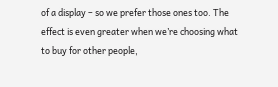of a display – so we prefer those ones too. The effect is even greater when we’re choosing what to buy for other people,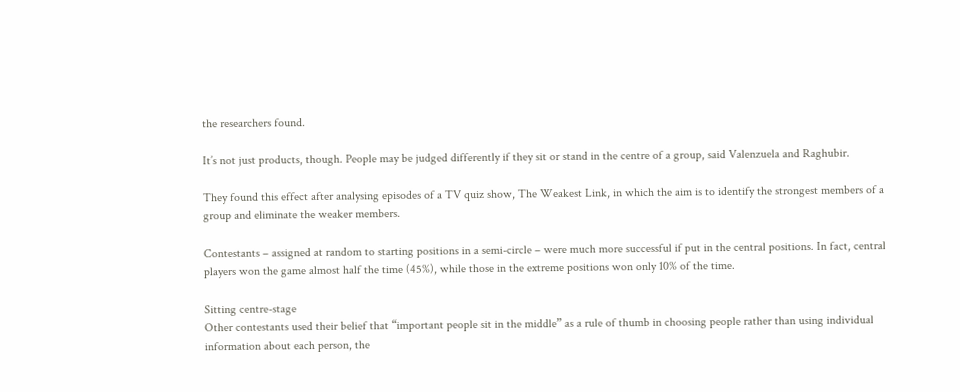the researchers found.

It’s not just products, though. People may be judged differently if they sit or stand in the centre of a group, said Valenzuela and Raghubir.

They found this effect after analysing episodes of a TV quiz show, The Weakest Link, in which the aim is to identify the strongest members of a group and eliminate the weaker members.

Contestants – assigned at random to starting positions in a semi-circle – were much more successful if put in the central positions. In fact, central players won the game almost half the time (45%), while those in the extreme positions won only 10% of the time.

Sitting centre-stage
Other contestants used their belief that “important people sit in the middle” as a rule of thumb in choosing people rather than using individual information about each person, the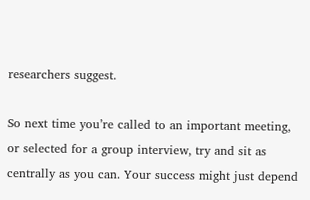researchers suggest.

So next time you’re called to an important meeting, or selected for a group interview, try and sit as centrally as you can. Your success might just depend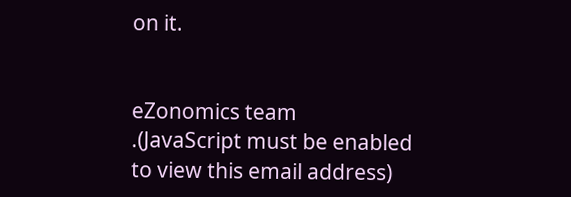on it.


eZonomics team
.(JavaScript must be enabled to view this email address)